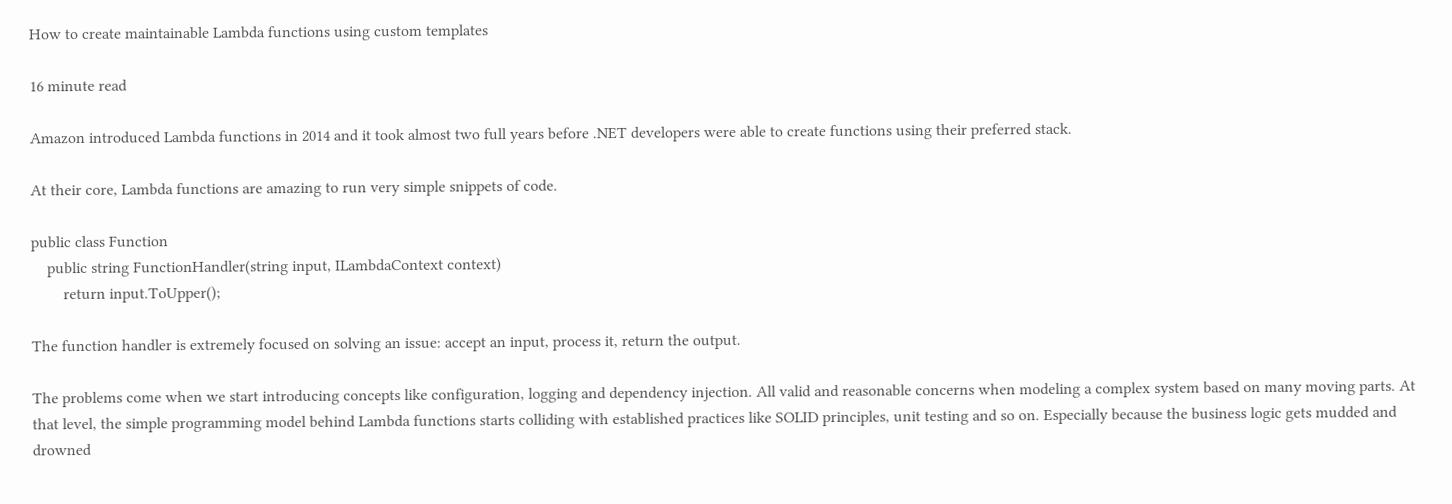How to create maintainable Lambda functions using custom templates

16 minute read

Amazon introduced Lambda functions in 2014 and it took almost two full years before .NET developers were able to create functions using their preferred stack.

At their core, Lambda functions are amazing to run very simple snippets of code.

public class Function
    public string FunctionHandler(string input, ILambdaContext context)
        return input.ToUpper();

The function handler is extremely focused on solving an issue: accept an input, process it, return the output.

The problems come when we start introducing concepts like configuration, logging and dependency injection. All valid and reasonable concerns when modeling a complex system based on many moving parts. At that level, the simple programming model behind Lambda functions starts colliding with established practices like SOLID principles, unit testing and so on. Especially because the business logic gets mudded and drowned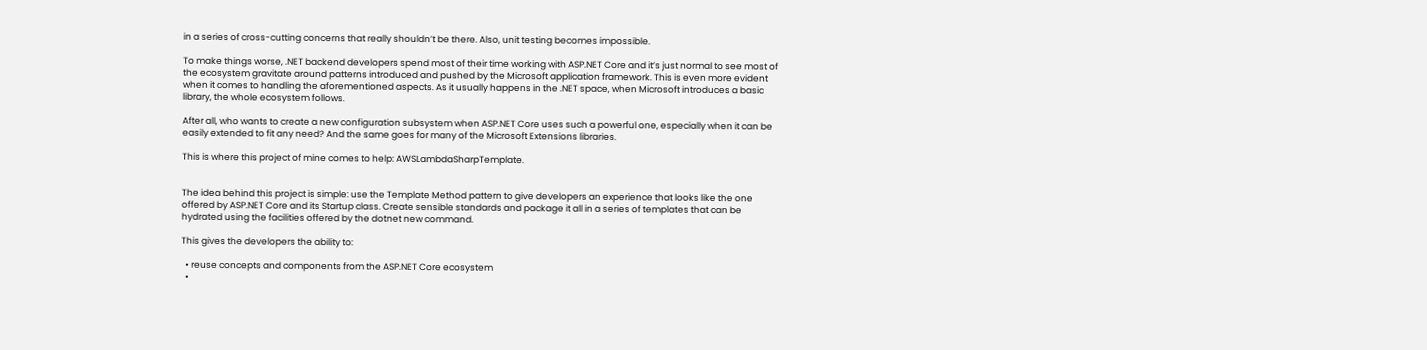in a series of cross-cutting concerns that really shouldn’t be there. Also, unit testing becomes impossible.

To make things worse, .NET backend developers spend most of their time working with ASP.NET Core and it’s just normal to see most of the ecosystem gravitate around patterns introduced and pushed by the Microsoft application framework. This is even more evident when it comes to handling the aforementioned aspects. As it usually happens in the .NET space, when Microsoft introduces a basic library, the whole ecosystem follows.

After all, who wants to create a new configuration subsystem when ASP.NET Core uses such a powerful one, especially when it can be easily extended to fit any need? And the same goes for many of the Microsoft Extensions libraries.

This is where this project of mine comes to help: AWSLambdaSharpTemplate.


The idea behind this project is simple: use the Template Method pattern to give developers an experience that looks like the one offered by ASP.NET Core and its Startup class. Create sensible standards and package it all in a series of templates that can be hydrated using the facilities offered by the dotnet new command.

This gives the developers the ability to:

  • reuse concepts and components from the ASP.NET Core ecosystem
  •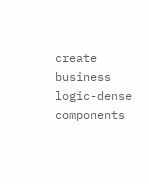create business logic-dense components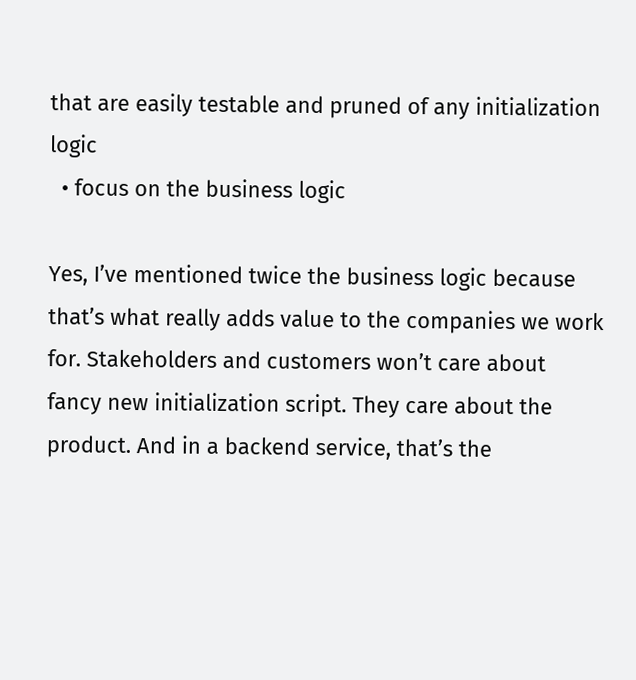that are easily testable and pruned of any initialization logic
  • focus on the business logic

Yes, I’ve mentioned twice the business logic because that’s what really adds value to the companies we work for. Stakeholders and customers won’t care about fancy new initialization script. They care about the product. And in a backend service, that’s the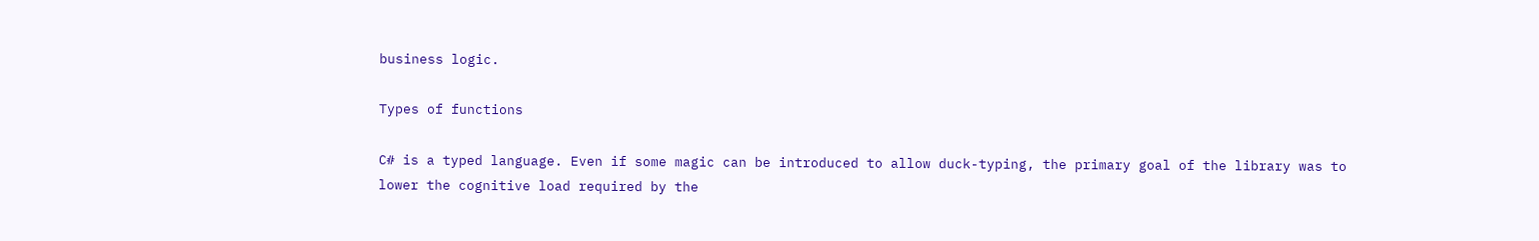business logic.

Types of functions

C# is a typed language. Even if some magic can be introduced to allow duck-typing, the primary goal of the library was to lower the cognitive load required by the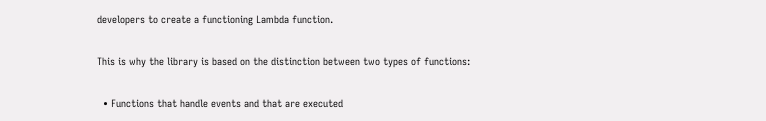developers to create a functioning Lambda function.

This is why the library is based on the distinction between two types of functions:

  • Functions that handle events and that are executed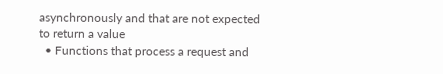asynchronously and that are not expected to return a value
  • Functions that process a request and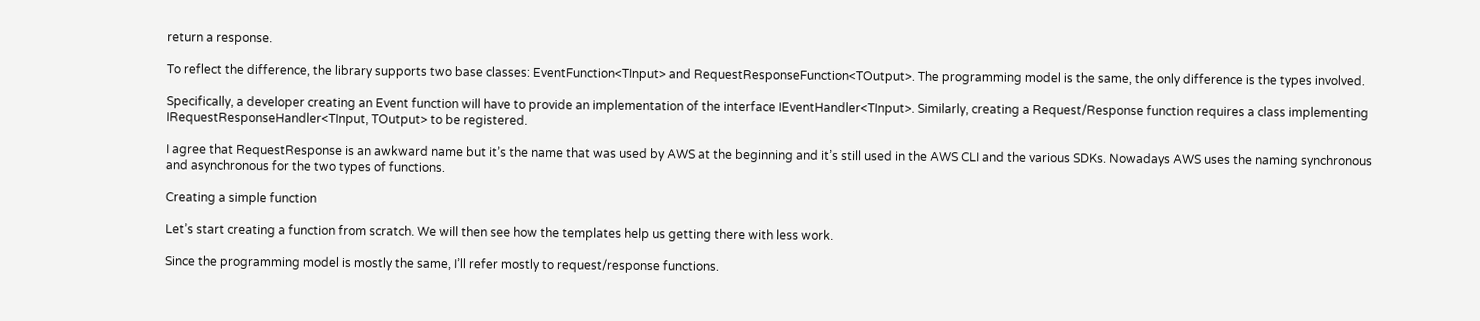return a response.

To reflect the difference, the library supports two base classes: EventFunction<TInput> and RequestResponseFunction<TOutput>. The programming model is the same, the only difference is the types involved.

Specifically, a developer creating an Event function will have to provide an implementation of the interface IEventHandler<TInput>. Similarly, creating a Request/Response function requires a class implementing IRequestResponseHandler<TInput, TOutput> to be registered.

I agree that RequestResponse is an awkward name but it’s the name that was used by AWS at the beginning and it’s still used in the AWS CLI and the various SDKs. Nowadays AWS uses the naming synchronous and asynchronous for the two types of functions.

Creating a simple function

Let’s start creating a function from scratch. We will then see how the templates help us getting there with less work.

Since the programming model is mostly the same, I’ll refer mostly to request/response functions.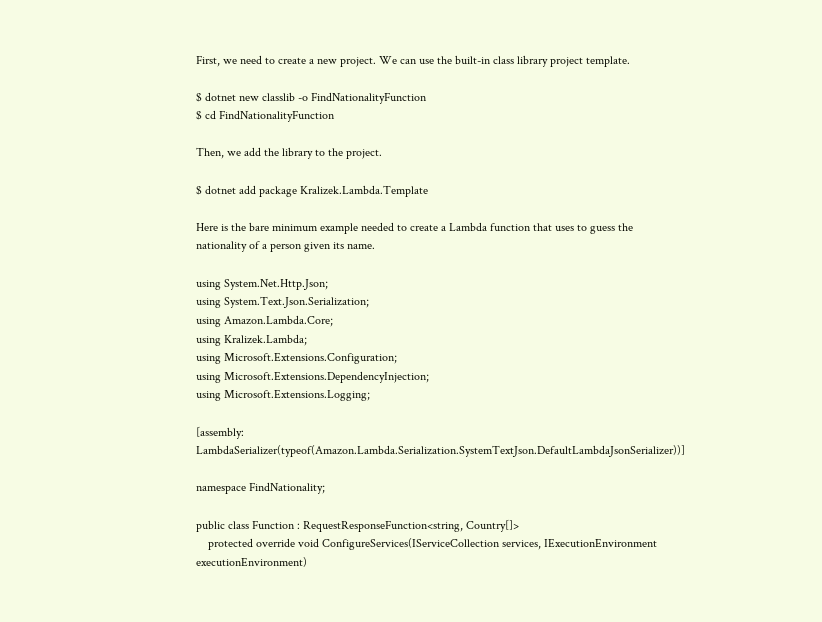First, we need to create a new project. We can use the built-in class library project template.

$ dotnet new classlib -o FindNationalityFunction
$ cd FindNationalityFunction

Then, we add the library to the project.

$ dotnet add package Kralizek.Lambda.Template

Here is the bare minimum example needed to create a Lambda function that uses to guess the nationality of a person given its name.

using System.Net.Http.Json;
using System.Text.Json.Serialization;
using Amazon.Lambda.Core;
using Kralizek.Lambda;
using Microsoft.Extensions.Configuration;
using Microsoft.Extensions.DependencyInjection;
using Microsoft.Extensions.Logging;

[assembly: LambdaSerializer(typeof(Amazon.Lambda.Serialization.SystemTextJson.DefaultLambdaJsonSerializer))]

namespace FindNationality;

public class Function : RequestResponseFunction<string, Country[]>
    protected override void ConfigureServices(IServiceCollection services, IExecutionEnvironment executionEnvironment)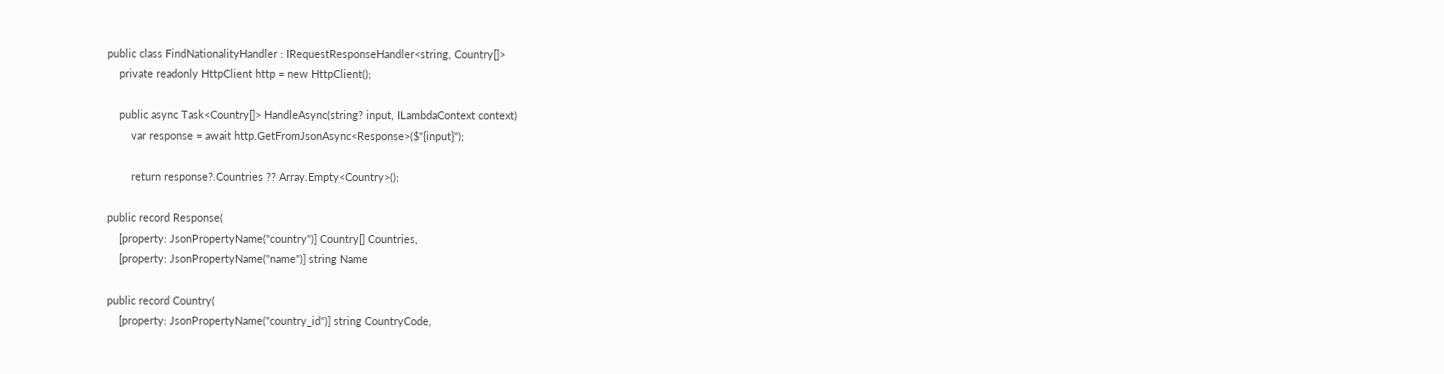public class FindNationalityHandler : IRequestResponseHandler<string, Country[]>
    private readonly HttpClient http = new HttpClient();

    public async Task<Country[]> HandleAsync(string? input, ILambdaContext context)
        var response = await http.GetFromJsonAsync<Response>($"{input}");

        return response?.Countries ?? Array.Empty<Country>();

public record Response(
    [property: JsonPropertyName("country")] Country[] Countries,
    [property: JsonPropertyName("name")] string Name

public record Country(
    [property: JsonPropertyName("country_id")] string CountryCode,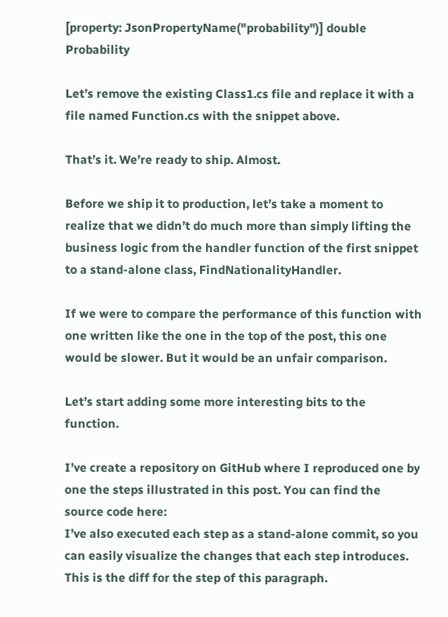[property: JsonPropertyName("probability")] double Probability

Let’s remove the existing Class1.cs file and replace it with a file named Function.cs with the snippet above.

That’s it. We’re ready to ship. Almost.

Before we ship it to production, let’s take a moment to realize that we didn’t do much more than simply lifting the business logic from the handler function of the first snippet to a stand-alone class, FindNationalityHandler.

If we were to compare the performance of this function with one written like the one in the top of the post, this one would be slower. But it would be an unfair comparison.

Let’s start adding some more interesting bits to the function.

I’ve create a repository on GitHub where I reproduced one by one the steps illustrated in this post. You can find the source code here:
I’ve also executed each step as a stand-alone commit, so you can easily visualize the changes that each step introduces. This is the diff for the step of this paragraph.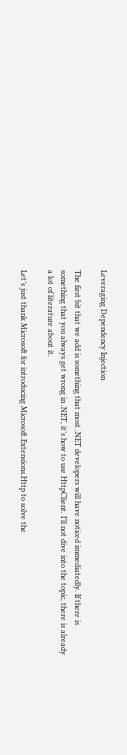Leveraging Dependency Injection

The first bit that we add is something that most .NET developers will have noticed immediatedly. If there is something that you always get wrong in .NET, it’s how to use HttpClient. I’ll not dive into the topic, there is already a lot of literature about it.

Let’s just thank Microsoft for introducing Microsoft.Extensions.Http to solve the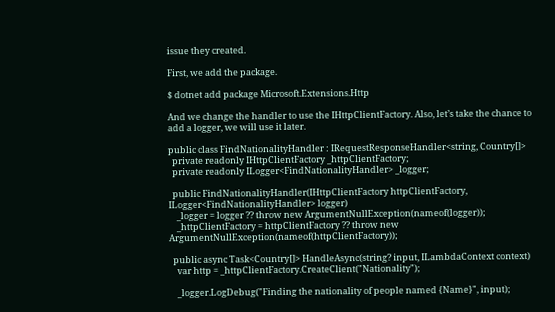issue they created.

First, we add the package.

$ dotnet add package Microsoft.Extensions.Http

And we change the handler to use the IHttpClientFactory. Also, let’s take the chance to add a logger, we will use it later.

public class FindNationalityHandler : IRequestResponseHandler<string, Country[]>
  private readonly IHttpClientFactory _httpClientFactory;
  private readonly ILogger<FindNationalityHandler> _logger;

  public FindNationalityHandler(IHttpClientFactory httpClientFactory, ILogger<FindNationalityHandler> logger)
    _logger = logger ?? throw new ArgumentNullException(nameof(logger));
    _httpClientFactory = httpClientFactory ?? throw new ArgumentNullException(nameof(httpClientFactory));

  public async Task<Country[]> HandleAsync(string? input, ILambdaContext context)
    var http = _httpClientFactory.CreateClient("Nationality");

    _logger.LogDebug("Finding the nationality of people named {Name}", input);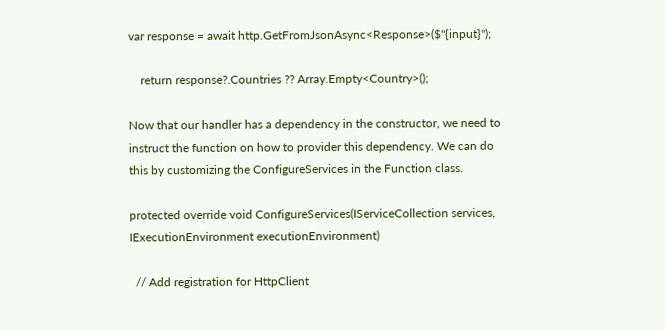var response = await http.GetFromJsonAsync<Response>($"{input}");

    return response?.Countries ?? Array.Empty<Country>();

Now that our handler has a dependency in the constructor, we need to instruct the function on how to provider this dependency. We can do this by customizing the ConfigureServices in the Function class.

protected override void ConfigureServices(IServiceCollection services, IExecutionEnvironment executionEnvironment)

  // Add registration for HttpClient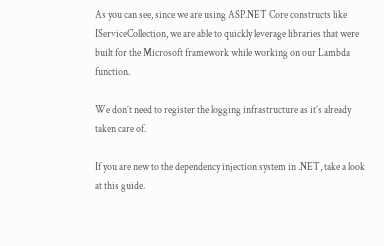As you can see, since we are using ASP.NET Core constructs like IServiceCollection, we are able to quickly leverage libraries that were built for the Microsoft framework while working on our Lambda function.

We don’t need to register the logging infrastructure as it’s already taken care of.

If you are new to the dependency injection system in .NET, take a look at this guide.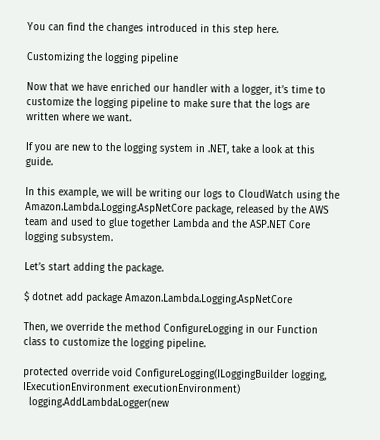You can find the changes introduced in this step here.

Customizing the logging pipeline

Now that we have enriched our handler with a logger, it’s time to customize the logging pipeline to make sure that the logs are written where we want.

If you are new to the logging system in .NET, take a look at this guide.

In this example, we will be writing our logs to CloudWatch using the Amazon.Lambda.Logging.AspNetCore package, released by the AWS team and used to glue together Lambda and the ASP.NET Core logging subsystem.

Let’s start adding the package.

$ dotnet add package Amazon.Lambda.Logging.AspNetCore

Then, we override the method ConfigureLogging in our Function class to customize the logging pipeline.

protected override void ConfigureLogging(ILoggingBuilder logging, IExecutionEnvironment executionEnvironment)
  logging.AddLambdaLogger(new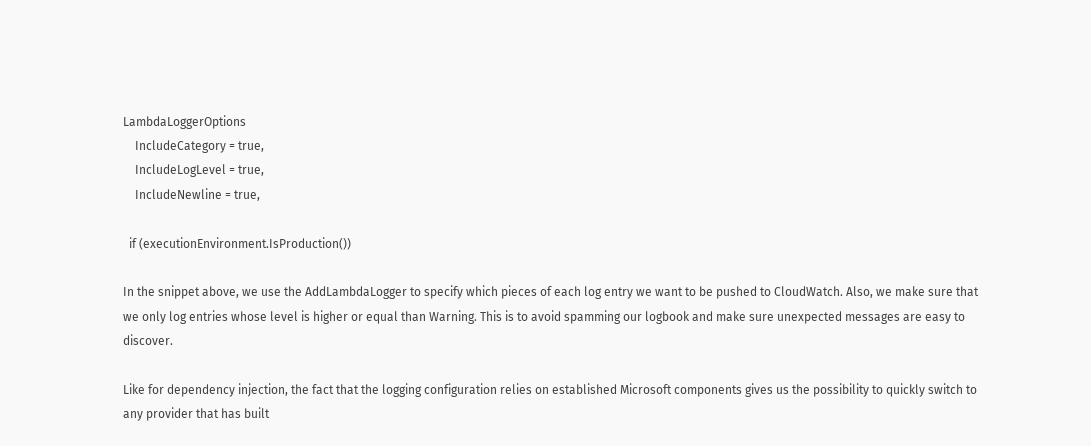LambdaLoggerOptions
    IncludeCategory = true,
    IncludeLogLevel = true,
    IncludeNewline = true,

  if (executionEnvironment.IsProduction())

In the snippet above, we use the AddLambdaLogger to specify which pieces of each log entry we want to be pushed to CloudWatch. Also, we make sure that we only log entries whose level is higher or equal than Warning. This is to avoid spamming our logbook and make sure unexpected messages are easy to discover.

Like for dependency injection, the fact that the logging configuration relies on established Microsoft components gives us the possibility to quickly switch to any provider that has built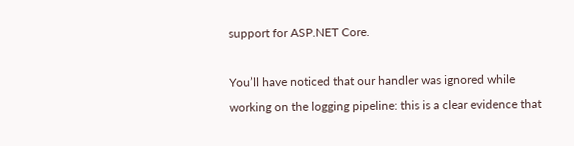support for ASP.NET Core.

You’ll have noticed that our handler was ignored while working on the logging pipeline: this is a clear evidence that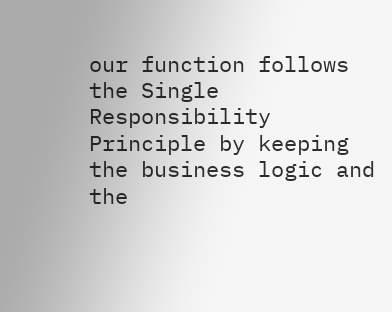our function follows the Single Responsibility Principle by keeping the business logic and the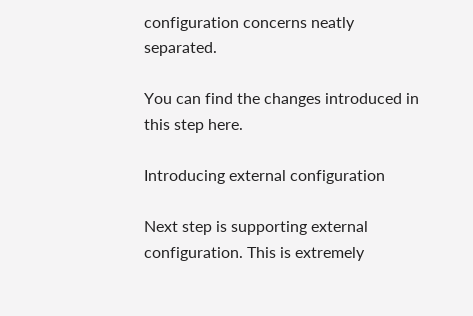configuration concerns neatly separated.

You can find the changes introduced in this step here.

Introducing external configuration

Next step is supporting external configuration. This is extremely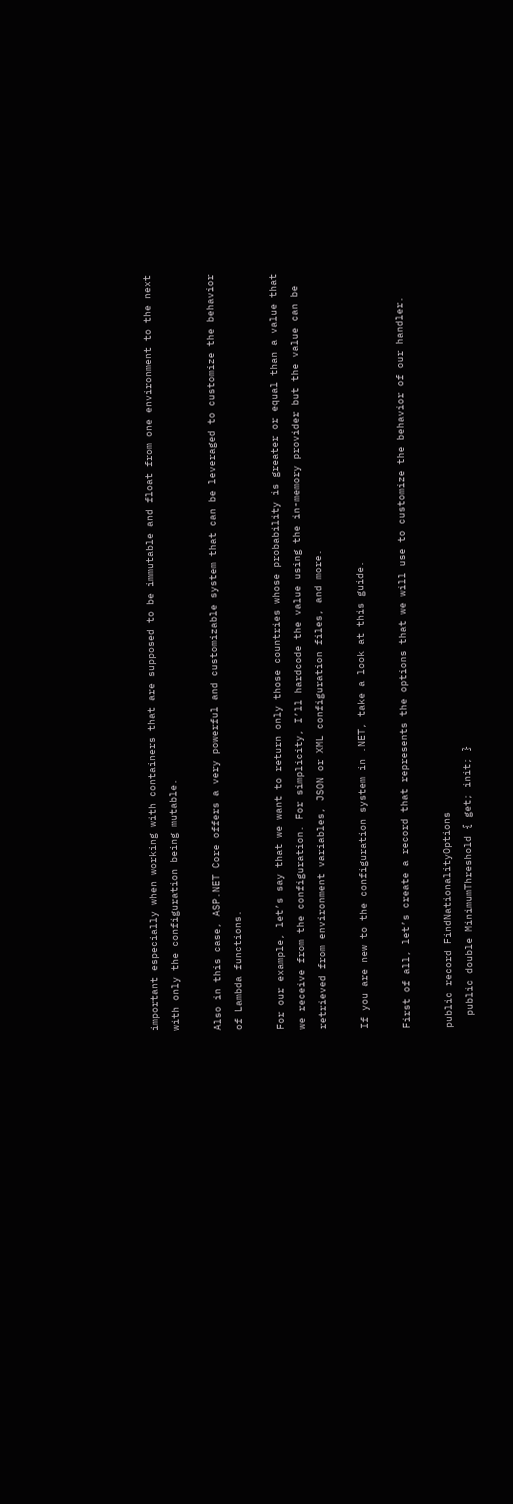important especially when working with containers that are supposed to be immutable and float from one environment to the next with only the configuration being mutable.

Also in this case, ASP.NET Core offers a very powerful and customizable system that can be leveraged to customize the behavior of Lambda functions.

For our example, let’s say that we want to return only those countries whose probability is greater or equal than a value that we receive from the configuration. For simplicity, I’ll hardcode the value using the in-memory provider but the value can be retrieved from environment variables, JSON or XML configuration files, and more.

If you are new to the configuration system in .NET, take a look at this guide.

First of all, let’s create a record that represents the options that we will use to customize the behavior of our handler.

public record FindNationalityOptions
  public double MinimumThreshold { get; init; }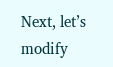Next, let’s modify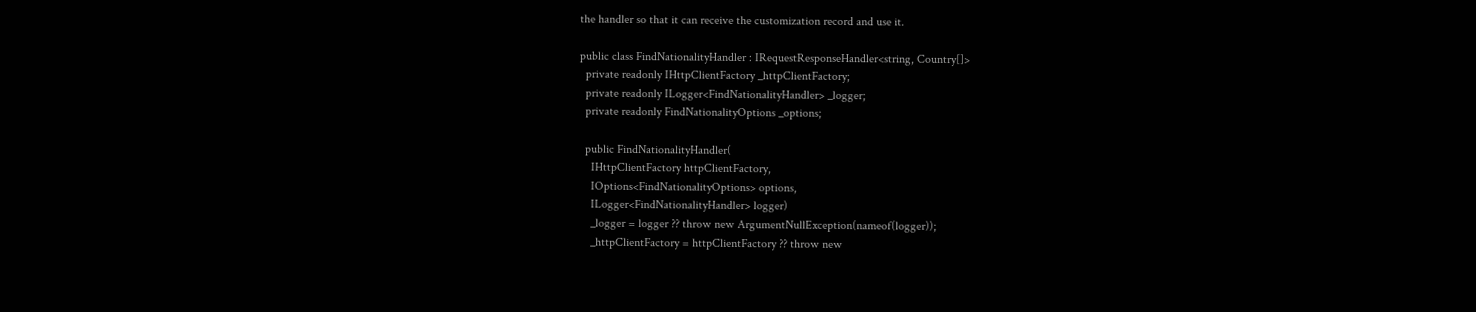the handler so that it can receive the customization record and use it.

public class FindNationalityHandler : IRequestResponseHandler<string, Country[]>
  private readonly IHttpClientFactory _httpClientFactory;
  private readonly ILogger<FindNationalityHandler> _logger;
  private readonly FindNationalityOptions _options;

  public FindNationalityHandler(
    IHttpClientFactory httpClientFactory,
    IOptions<FindNationalityOptions> options,
    ILogger<FindNationalityHandler> logger)
    _logger = logger ?? throw new ArgumentNullException(nameof(logger));
    _httpClientFactory = httpClientFactory ?? throw new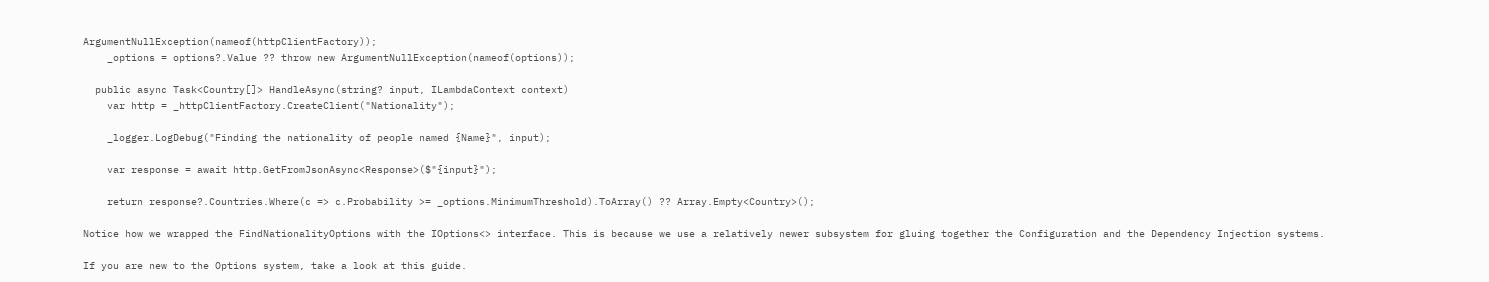ArgumentNullException(nameof(httpClientFactory));
    _options = options?.Value ?? throw new ArgumentNullException(nameof(options));

  public async Task<Country[]> HandleAsync(string? input, ILambdaContext context)
    var http = _httpClientFactory.CreateClient("Nationality");

    _logger.LogDebug("Finding the nationality of people named {Name}", input);

    var response = await http.GetFromJsonAsync<Response>($"{input}");

    return response?.Countries.Where(c => c.Probability >= _options.MinimumThreshold).ToArray() ?? Array.Empty<Country>();

Notice how we wrapped the FindNationalityOptions with the IOptions<> interface. This is because we use a relatively newer subsystem for gluing together the Configuration and the Dependency Injection systems.

If you are new to the Options system, take a look at this guide.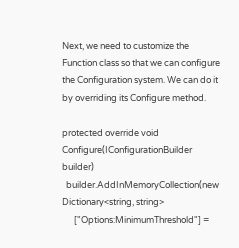Next, we need to customize the Function class so that we can configure the Configuration system. We can do it by overriding its Configure method.

protected override void Configure(IConfigurationBuilder builder)
  builder.AddInMemoryCollection(new Dictionary<string, string>
      ["Options:MinimumThreshold"] =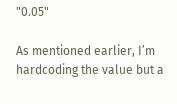"0.05"

As mentioned earlier, I’m hardcoding the value but a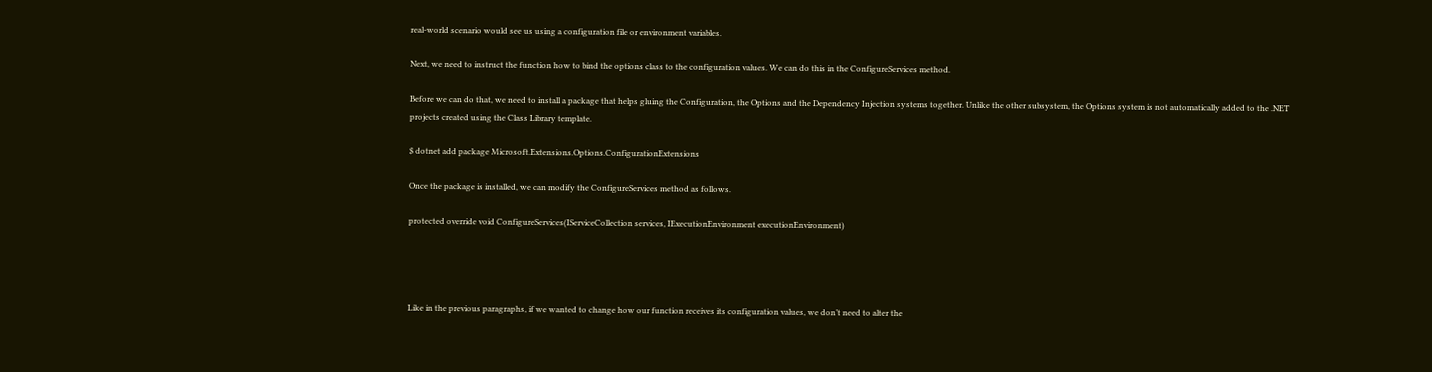real-world scenario would see us using a configuration file or environment variables.

Next, we need to instruct the function how to bind the options class to the configuration values. We can do this in the ConfigureServices method.

Before we can do that, we need to install a package that helps gluing the Configuration, the Options and the Dependency Injection systems together. Unlike the other subsystem, the Options system is not automatically added to the .NET projects created using the Class Library template.

$ dotnet add package Microsoft.Extensions.Options.ConfigurationExtensions

Once the package is installed, we can modify the ConfigureServices method as follows.

protected override void ConfigureServices(IServiceCollection services, IExecutionEnvironment executionEnvironment)




Like in the previous paragraphs, if we wanted to change how our function receives its configuration values, we don’t need to alter the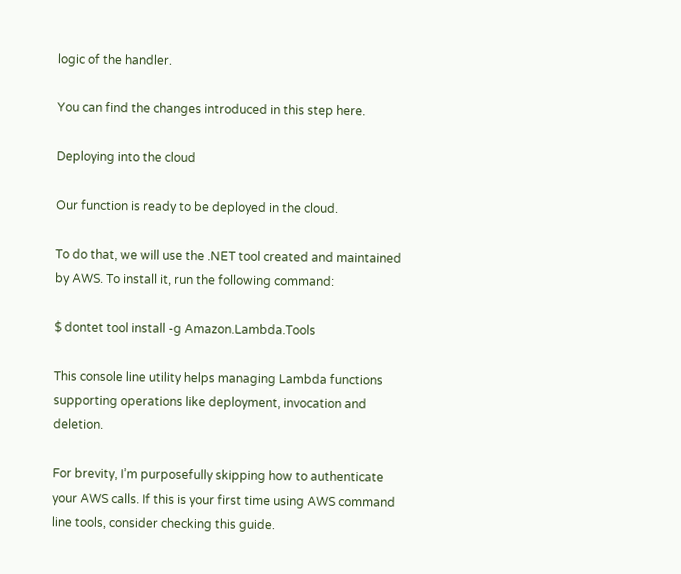logic of the handler.

You can find the changes introduced in this step here.

Deploying into the cloud

Our function is ready to be deployed in the cloud.

To do that, we will use the .NET tool created and maintained by AWS. To install it, run the following command:

$ dontet tool install -g Amazon.Lambda.Tools

This console line utility helps managing Lambda functions supporting operations like deployment, invocation and deletion.

For brevity, I’m purposefully skipping how to authenticate your AWS calls. If this is your first time using AWS command line tools, consider checking this guide.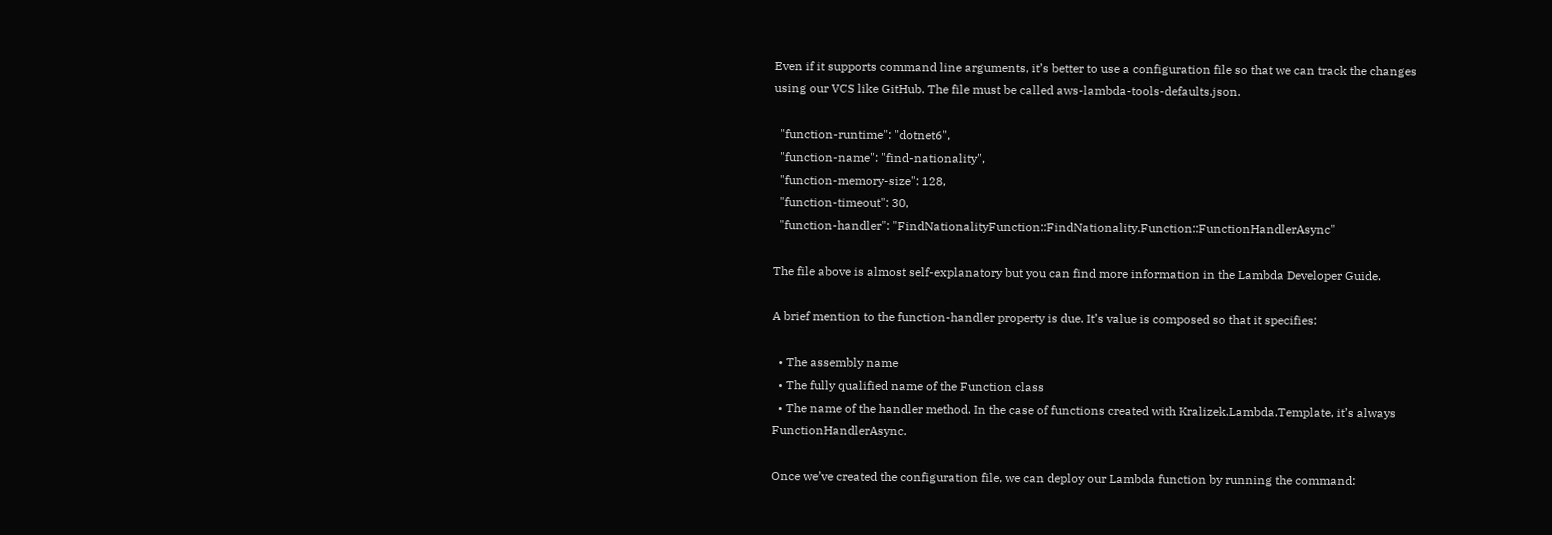Even if it supports command line arguments, it’s better to use a configuration file so that we can track the changes using our VCS like GitHub. The file must be called aws-lambda-tools-defaults.json.

  "function-runtime": "dotnet6",
  "function-name": "find-nationality",
  "function-memory-size": 128,
  "function-timeout": 30,
  "function-handler": "FindNationalityFunction::FindNationality.Function::FunctionHandlerAsync"

The file above is almost self-explanatory but you can find more information in the Lambda Developer Guide.

A brief mention to the function-handler property is due. It’s value is composed so that it specifies:

  • The assembly name
  • The fully qualified name of the Function class
  • The name of the handler method. In the case of functions created with Kralizek.Lambda.Template, it’s always FunctionHandlerAsync.

Once we’ve created the configuration file, we can deploy our Lambda function by running the command: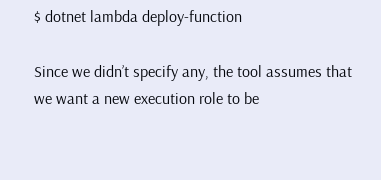$ dotnet lambda deploy-function

Since we didn’t specify any, the tool assumes that we want a new execution role to be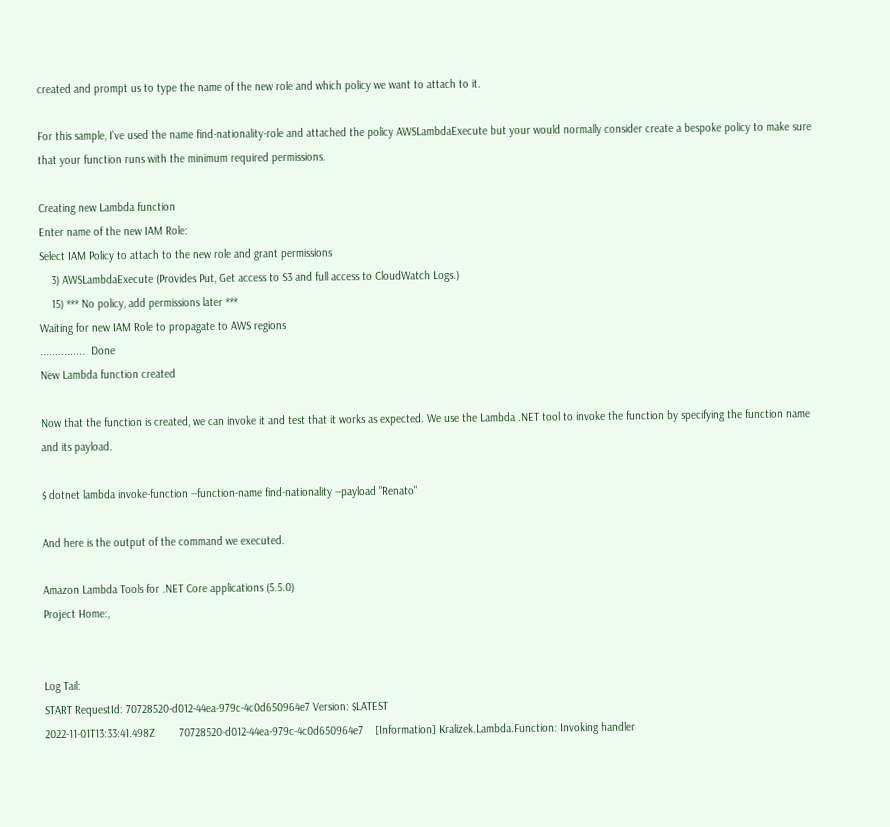created and prompt us to type the name of the new role and which policy we want to attach to it.

For this sample, I’ve used the name find-nationality-role and attached the policy AWSLambdaExecute but your would normally consider create a bespoke policy to make sure that your function runs with the minimum required permissions.

Creating new Lambda function
Enter name of the new IAM Role:
Select IAM Policy to attach to the new role and grant permissions
    3) AWSLambdaExecute (Provides Put, Get access to S3 and full access to CloudWatch Logs.)
    15) *** No policy, add permissions later ***
Waiting for new IAM Role to propagate to AWS regions
...............  Done
New Lambda function created

Now that the function is created, we can invoke it and test that it works as expected. We use the Lambda .NET tool to invoke the function by specifying the function name and its payload.

$ dotnet lambda invoke-function --function-name find-nationality --payload "Renato"

And here is the output of the command we executed.

Amazon Lambda Tools for .NET Core applications (5.5.0)
Project Home:,


Log Tail:
START RequestId: 70728520-d012-44ea-979c-4c0d650964e7 Version: $LATEST
2022-11-01T13:33:41.498Z        70728520-d012-44ea-979c-4c0d650964e7    [Information] Kralizek.Lambda.Function: Invoking handler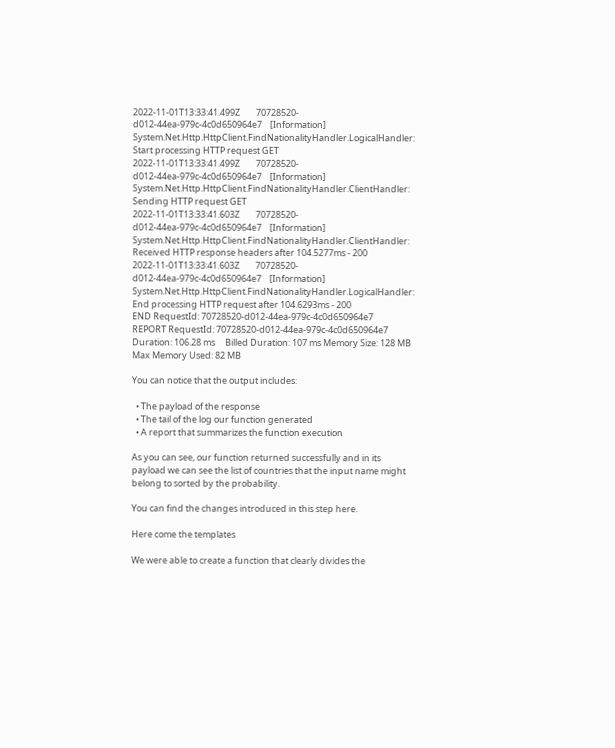2022-11-01T13:33:41.499Z        70728520-d012-44ea-979c-4c0d650964e7    [Information] System.Net.Http.HttpClient.FindNationalityHandler.LogicalHandler: Start processing HTTP request GET
2022-11-01T13:33:41.499Z        70728520-d012-44ea-979c-4c0d650964e7    [Information] System.Net.Http.HttpClient.FindNationalityHandler.ClientHandler: Sending HTTP request GET
2022-11-01T13:33:41.603Z        70728520-d012-44ea-979c-4c0d650964e7    [Information] System.Net.Http.HttpClient.FindNationalityHandler.ClientHandler: Received HTTP response headers after 104.5277ms - 200
2022-11-01T13:33:41.603Z        70728520-d012-44ea-979c-4c0d650964e7    [Information] System.Net.Http.HttpClient.FindNationalityHandler.LogicalHandler: End processing HTTP request after 104.6293ms - 200
END RequestId: 70728520-d012-44ea-979c-4c0d650964e7
REPORT RequestId: 70728520-d012-44ea-979c-4c0d650964e7  Duration: 106.28 ms     Billed Duration: 107 ms Memory Size: 128 MB     Max Memory Used: 82 MB

You can notice that the output includes:

  • The payload of the response
  • The tail of the log our function generated
  • A report that summarizes the function execution

As you can see, our function returned successfully and in its payload we can see the list of countries that the input name might belong to sorted by the probability.

You can find the changes introduced in this step here.

Here come the templates

We were able to create a function that clearly divides the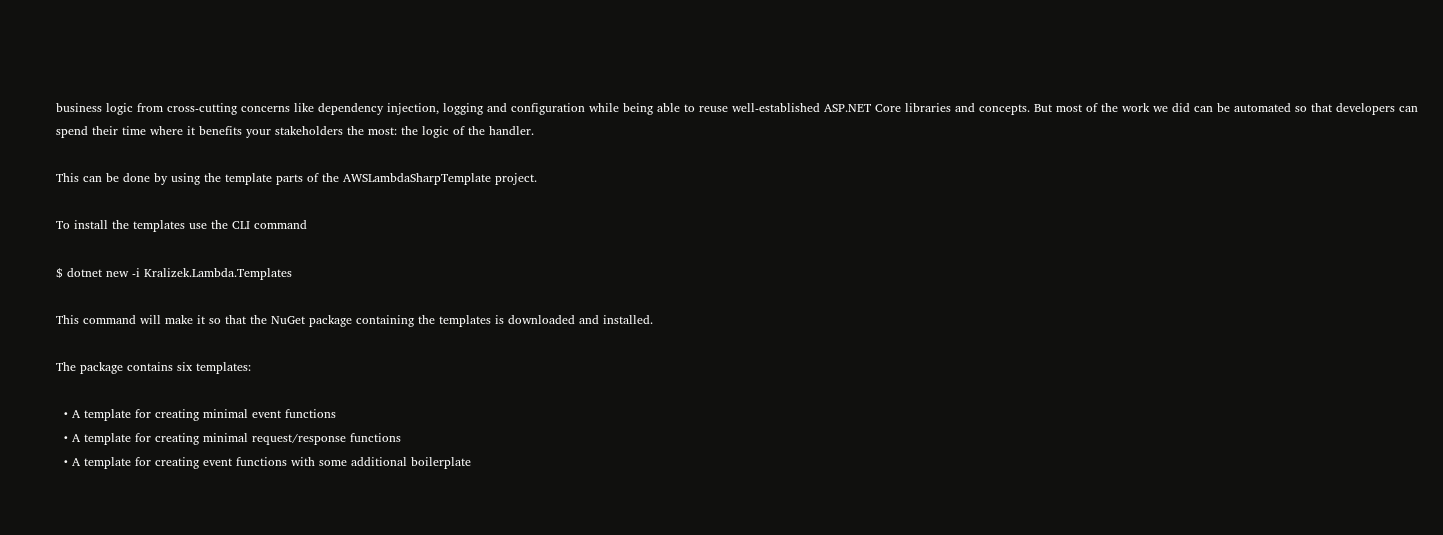business logic from cross-cutting concerns like dependency injection, logging and configuration while being able to reuse well-established ASP.NET Core libraries and concepts. But most of the work we did can be automated so that developers can spend their time where it benefits your stakeholders the most: the logic of the handler.

This can be done by using the template parts of the AWSLambdaSharpTemplate project.

To install the templates use the CLI command

$ dotnet new -i Kralizek.Lambda.Templates

This command will make it so that the NuGet package containing the templates is downloaded and installed.

The package contains six templates:

  • A template for creating minimal event functions
  • A template for creating minimal request/response functions
  • A template for creating event functions with some additional boilerplate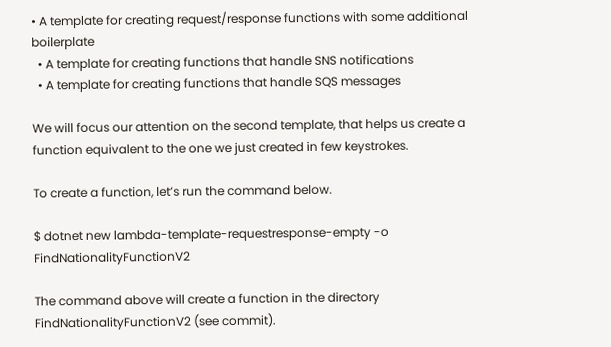• A template for creating request/response functions with some additional boilerplate
  • A template for creating functions that handle SNS notifications
  • A template for creating functions that handle SQS messages

We will focus our attention on the second template, that helps us create a function equivalent to the one we just created in few keystrokes.

To create a function, let’s run the command below.

$ dotnet new lambda-template-requestresponse-empty -o FindNationalityFunctionV2

The command above will create a function in the directory FindNationalityFunctionV2 (see commit).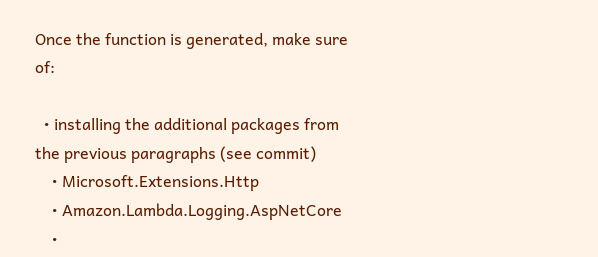Once the function is generated, make sure of:

  • installing the additional packages from the previous paragraphs (see commit)
    • Microsoft.Extensions.Http
    • Amazon.Lambda.Logging.AspNetCore
    •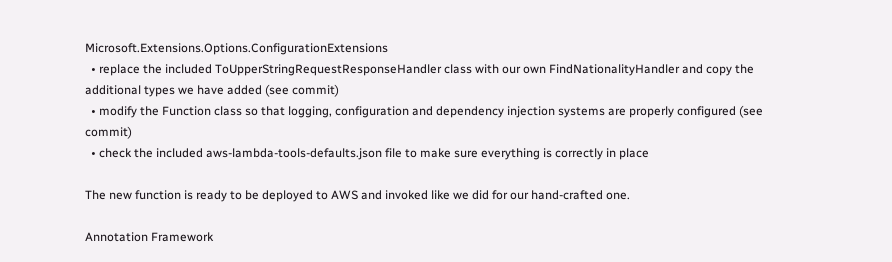Microsoft.Extensions.Options.ConfigurationExtensions
  • replace the included ToUpperStringRequestResponseHandler class with our own FindNationalityHandler and copy the additional types we have added (see commit)
  • modify the Function class so that logging, configuration and dependency injection systems are properly configured (see commit)
  • check the included aws-lambda-tools-defaults.json file to make sure everything is correctly in place

The new function is ready to be deployed to AWS and invoked like we did for our hand-crafted one.

Annotation Framework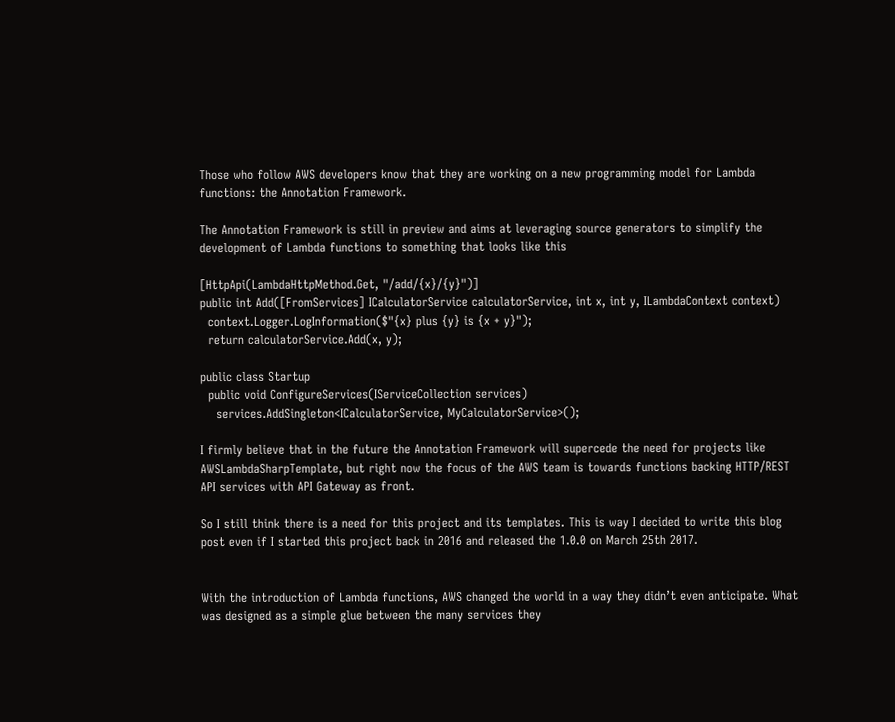Those who follow AWS developers know that they are working on a new programming model for Lambda functions: the Annotation Framework.

The Annotation Framework is still in preview and aims at leveraging source generators to simplify the development of Lambda functions to something that looks like this

[HttpApi(LambdaHttpMethod.Get, "/add/{x}/{y}")]
public int Add([FromServices] ICalculatorService calculatorService, int x, int y, ILambdaContext context)
  context.Logger.LogInformation($"{x} plus {y} is {x + y}");
  return calculatorService.Add(x, y);

public class Startup
  public void ConfigureServices(IServiceCollection services)
    services.AddSingleton<ICalculatorService, MyCalculatorService>();

I firmly believe that in the future the Annotation Framework will supercede the need for projects like AWSLambdaSharpTemplate, but right now the focus of the AWS team is towards functions backing HTTP/REST API services with API Gateway as front.

So I still think there is a need for this project and its templates. This is way I decided to write this blog post even if I started this project back in 2016 and released the 1.0.0 on March 25th 2017.


With the introduction of Lambda functions, AWS changed the world in a way they didn’t even anticipate. What was designed as a simple glue between the many services they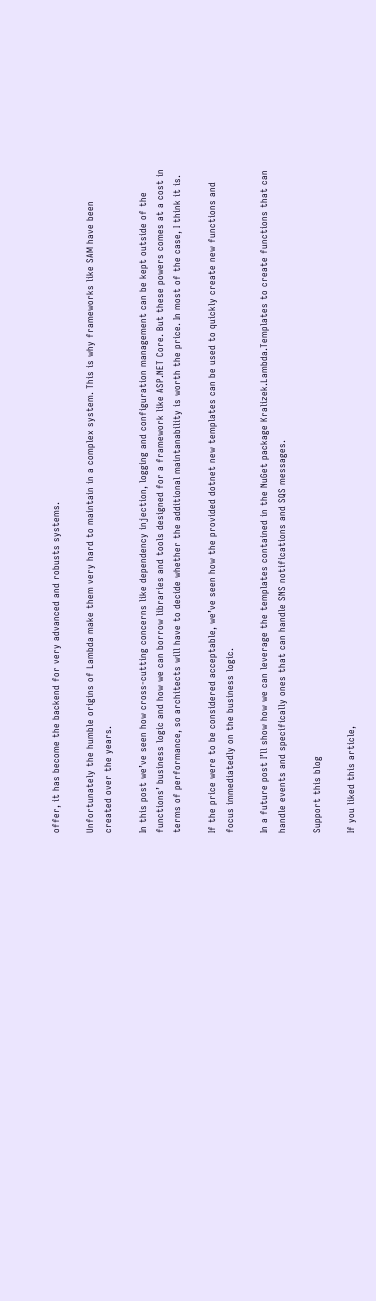offer, it has become the backend for very advanced and robusts systems.

Unfortunately the humble origins of Lambda make them very hard to maintain in a complex system. This is why frameworks like SAM have been created over the years.

In this post we’ve seen how cross-cutting concerns like dependency injection, logging and configuration management can be kept outside of the functions’ business logic and how we can borrow libraries and tools designed for a framework like ASP.NET Core. But these powers comes at a cost in terms of performance, so architects will have to decide whether the additional maintanability is worth the price. In most of the case, I think it is.

If the price were to be considered acceptable, we’ve seen how the provided dotnet new templates can be used to quickly create new functions and focus immediatedly on the business logic.

In a future post I’ll show how we can leverage the templates contained in the NuGet package Kralizek.Lambda.Templates to create functions that can handle events and specifically ones that can handle SNS notifications and SQS messages.

Support this blog

If you liked this article,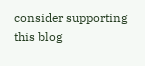consider supporting this blog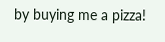by buying me a pizza!